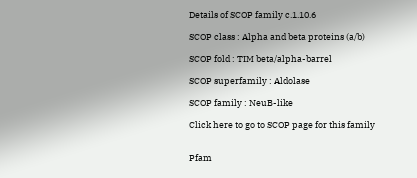Details of SCOP family c.1.10.6

SCOP class : Alpha and beta proteins (a/b)

SCOP fold : TIM beta/alpha-barrel

SCOP superfamily : Aldolase

SCOP family : NeuB-like

Click here to go to SCOP page for this family


Pfam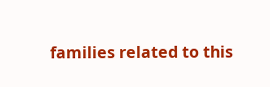families related to this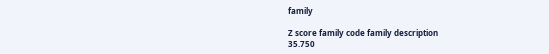family

Z score family code family description
35.750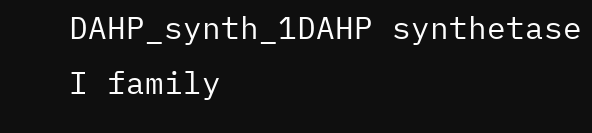DAHP_synth_1DAHP synthetase I family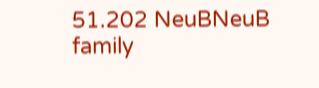51.202 NeuBNeuB family